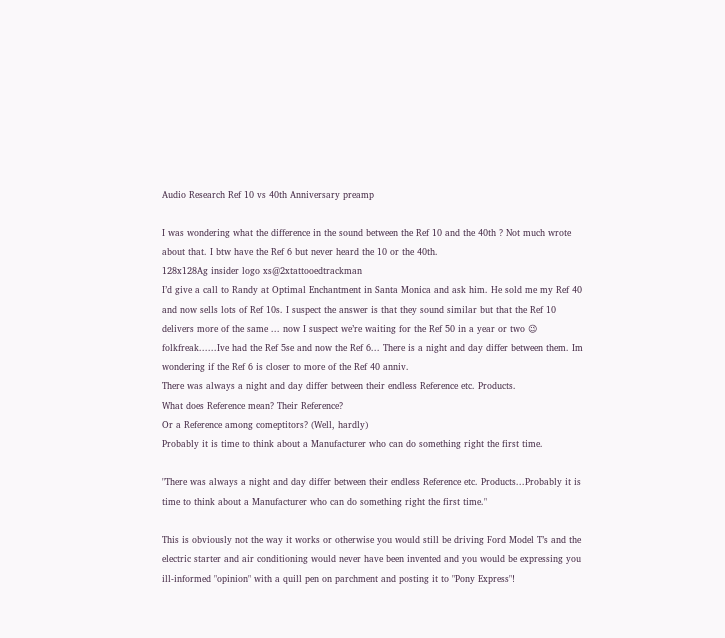Audio Research Ref 10 vs 40th Anniversary preamp

I was wondering what the difference in the sound between the Ref 10 and the 40th ? Not much wrote about that. I btw have the Ref 6 but never heard the 10 or the 40th.
128x128Ag insider logo xs@2xtattooedtrackman
I’d give a call to Randy at Optimal Enchantment in Santa Monica and ask him. He sold me my Ref 40 and now sells lots of Ref 10s. I suspect the answer is that they sound similar but that the Ref 10 delivers more of the same ... now I suspect we’re waiting for the Ref 50 in a year or two 😉
folkfreak......Ive had the Ref 5se and now the Ref 6... There is a night and day differ between them. Im wondering if the Ref 6 is closer to more of the Ref 40 anniv.
There was always a night and day differ between their endless Reference etc. Products.
What does Reference mean? Their Reference?
Or a Reference among comeptitors? (Well, hardly)
Probably it is time to think about a Manufacturer who can do something right the first time.

"There was always a night and day differ between their endless Reference etc. Products...Probably it is time to think about a Manufacturer who can do something right the first time."

This is obviously not the way it works or otherwise you would still be driving Ford Model T’s and the electric starter and air conditioning would never have been invented and you would be expressing you ill-informed "opinion" with a quill pen on parchment and posting it to "Pony Express"!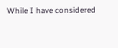While I have considered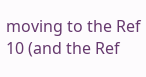moving to the Ref 10 (and the Ref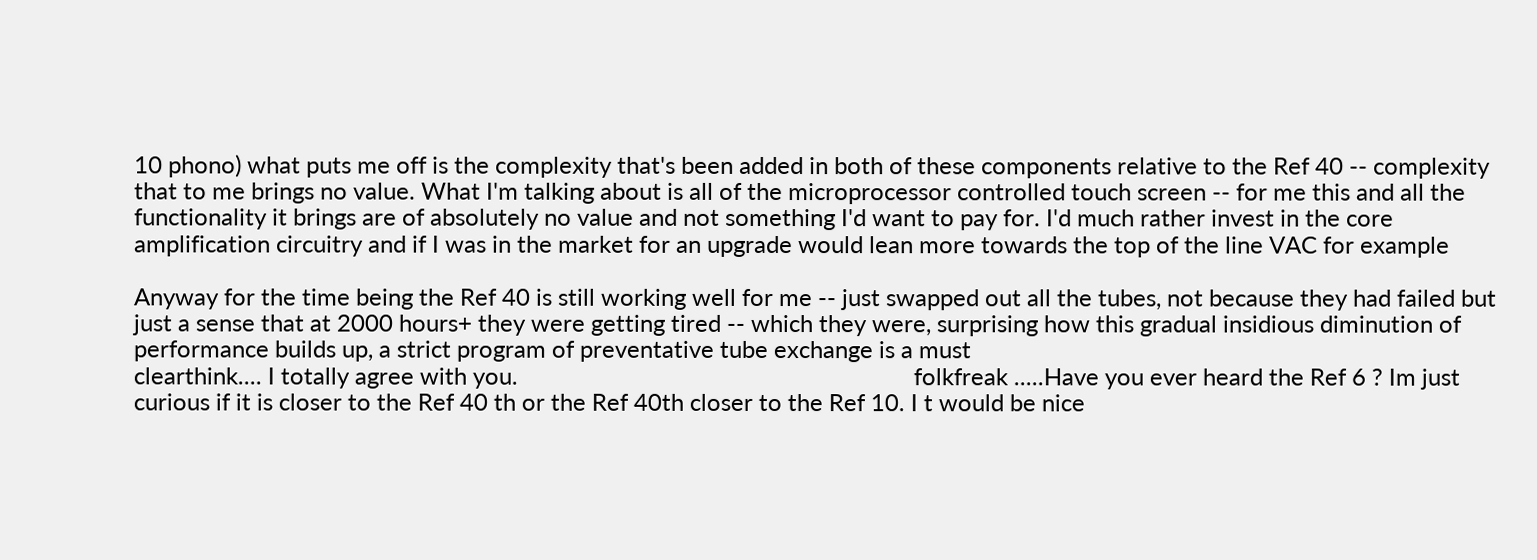10 phono) what puts me off is the complexity that's been added in both of these components relative to the Ref 40 -- complexity that to me brings no value. What I'm talking about is all of the microprocessor controlled touch screen -- for me this and all the functionality it brings are of absolutely no value and not something I'd want to pay for. I'd much rather invest in the core amplification circuitry and if I was in the market for an upgrade would lean more towards the top of the line VAC for example

Anyway for the time being the Ref 40 is still working well for me -- just swapped out all the tubes, not because they had failed but just a sense that at 2000 hours+ they were getting tired -- which they were, surprising how this gradual insidious diminution of performance builds up, a strict program of preventative tube exchange is a must
clearthink.... I totally agree with you.                                                                  folkfreak .....Have you ever heard the Ref 6 ? Im just curious if it is closer to the Ref 40 th or the Ref 40th closer to the Ref 10. I t would be nice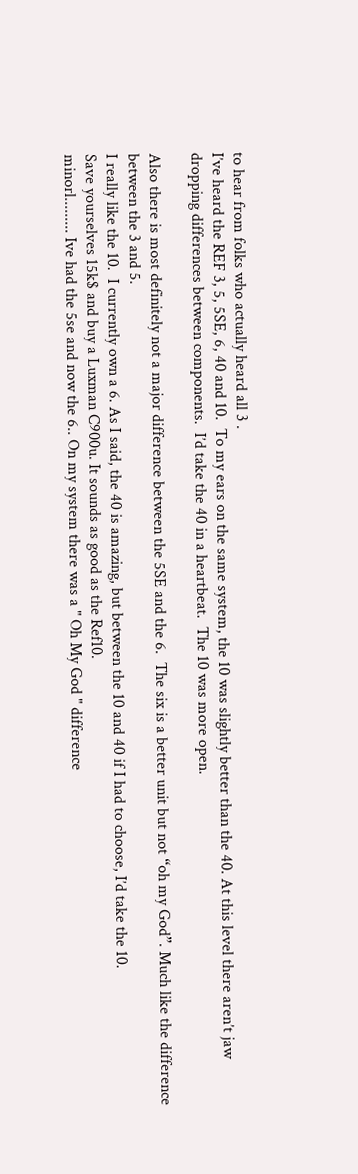to hear from folks who actually heard all 3 .
I’ve heard the REF 3, 5, 5SE, 6, 40 and 10.  To my ears on the same system, the 10 was slightly better than the 40. At this level there aren’t jaw dropping differences between components.  I’d take the 40 in a heartbeat.  The 10 was more open.

Also there is most definitely not a major difference between the 5SE and the 6.  The six is a better unit but not “oh my God”. Much like the difference between the 3 and 5.
I really like the 10.  I currently own a 6. As I said, the 40 is amazing, but between the 10 and 40 if I had to choose, I’d take the 10.
Save yourselves 15k$ and buy a Luxman C900u. It sounds as good as the Ref10.
minorl......... Ive had the 5se and now the 6.. On my system there was a " Oh My God " difference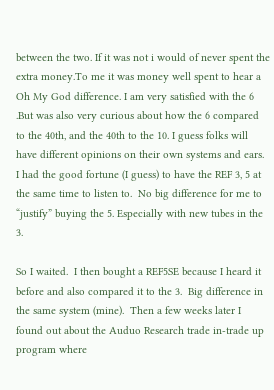between the two. If it was not i would of never spent the extra money.To me it was money well spent to hear a Oh My God difference. I am very satisfied with the 6 .But was also very curious about how the 6 compared to the 40th, and the 40th to the 10. I guess folks will have different opinions on their own systems and ears.
I had the good fortune (I guess) to have the REF 3, 5 at the same time to listen to.  No big difference for me to “justify” buying the 5. Especially with new tubes in the 3.

So I waited.  I then bought a REF5SE because I heard it before and also compared it to the 3.  Big difference in the same system (mine).  Then a few weeks later I found out about the Auduo Research trade in-trade up program where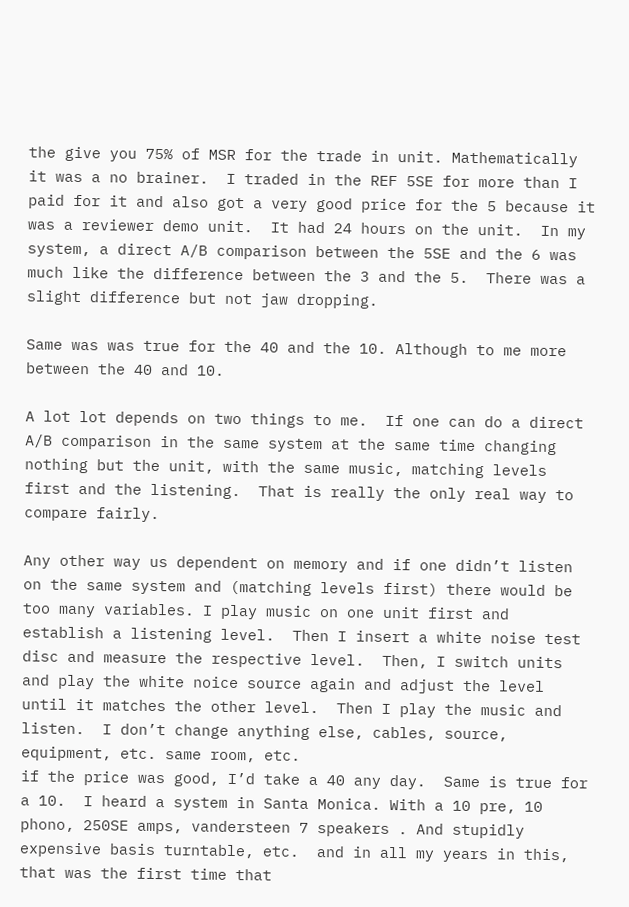the give you 75% of MSR for the trade in unit. Mathematically it was a no brainer.  I traded in the REF 5SE for more than I paid for it and also got a very good price for the 5 because it was a reviewer demo unit.  It had 24 hours on the unit.  In my system, a direct A/B comparison between the 5SE and the 6 was much like the difference between the 3 and the 5.  There was a slight difference but not jaw dropping.

Same was was true for the 40 and the 10. Although to me more between the 40 and 10.

A lot lot depends on two things to me.  If one can do a direct A/B comparison in the same system at the same time changing nothing but the unit, with the same music, matching levels first and the listening.  That is really the only real way to compare fairly.

Any other way us dependent on memory and if one didn’t listen on the same system and (matching levels first) there would be too many variables. I play music on one unit first and establish a listening level.  Then I insert a white noise test disc and measure the respective level.  Then, I switch units and play the white noice source again and adjust the level until it matches the other level.  Then I play the music and listen.  I don’t change anything else, cables, source, equipment, etc. same room, etc.
if the price was good, I’d take a 40 any day.  Same is true for a 10.  I heard a system in Santa Monica. With a 10 pre, 10 phono, 250SE amps, vandersteen 7 speakers . And stupidly expensive basis turntable, etc.  and in all my years in this, that was the first time that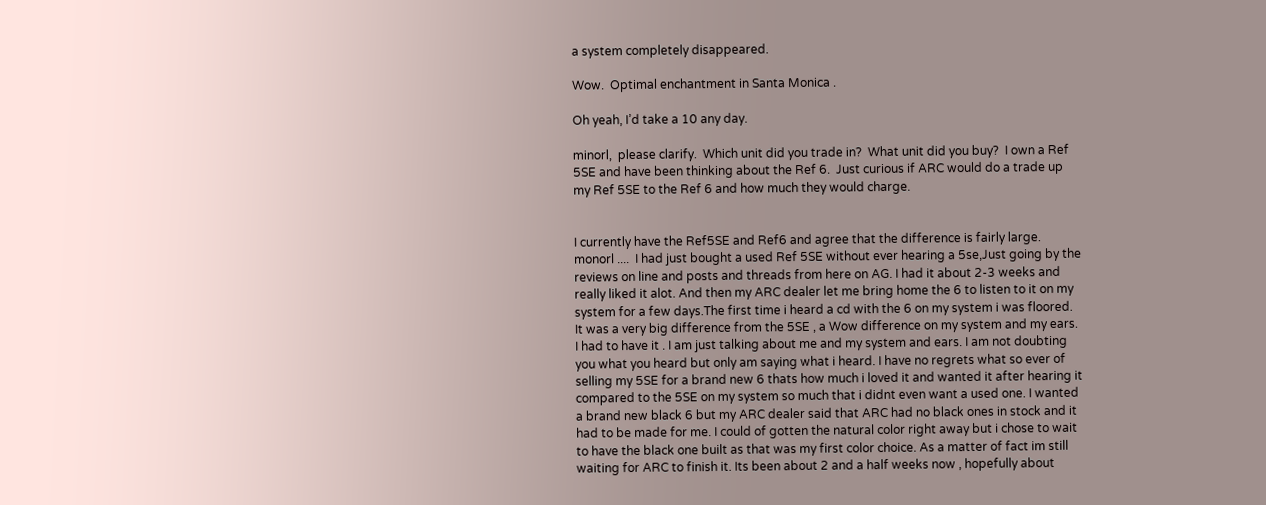a system completely disappeared.

Wow.  Optimal enchantment in Santa Monica .

Oh yeah, I’d take a 10 any day.

minorl,  please clarify.  Which unit did you trade in?  What unit did you buy?  I own a Ref 5SE and have been thinking about the Ref 6.  Just curious if ARC would do a trade up my Ref 5SE to the Ref 6 and how much they would charge.


I currently have the Ref5SE and Ref6 and agree that the difference is fairly large.
monorl ....  I had just bought a used Ref 5SE without ever hearing a 5se,Just going by the reviews on line and posts and threads from here on AG. I had it about 2-3 weeks and really liked it alot. And then my ARC dealer let me bring home the 6 to listen to it on my system for a few days.The first time i heard a cd with the 6 on my system i was floored. It was a very big difference from the 5SE , a Wow difference on my system and my ears. I had to have it . I am just talking about me and my system and ears. I am not doubting you what you heard but only am saying what i heard. I have no regrets what so ever of selling my 5SE for a brand new 6 thats how much i loved it and wanted it after hearing it compared to the 5SE on my system so much that i didnt even want a used one. I wanted a brand new black 6 but my ARC dealer said that ARC had no black ones in stock and it had to be made for me. I could of gotten the natural color right away but i chose to wait to have the black one built as that was my first color choice. As a matter of fact im still waiting for ARC to finish it. Its been about 2 and a half weeks now , hopefully about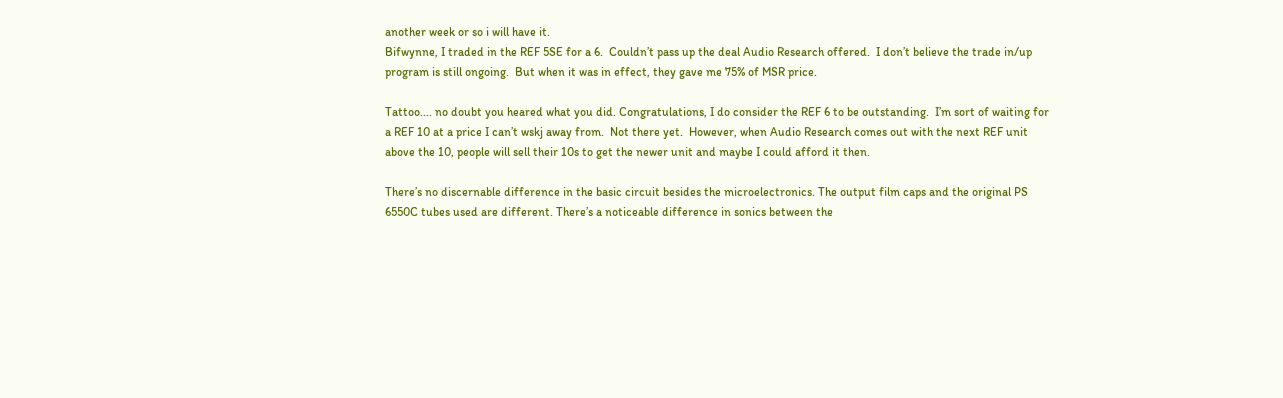another week or so i will have it.
Bifwynne, I traded in the REF 5SE for a 6.  Couldn’t pass up the deal Audio Research offered.  I don’t believe the trade in/up program is still ongoing.  But when it was in effect, they gave me 75% of MSR price.

Tattoo.... no doubt you heared what you did. Congratulations, I do consider the REF 6 to be outstanding.  I’m sort of waiting for a REF 10 at a price I can’t wskj away from.  Not there yet.  However, when Audio Research comes out with the next REF unit above the 10, people will sell their 10s to get the newer unit and maybe I could afford it then.

There’s no discernable difference in the basic circuit besides the microelectronics. The output film caps and the original PS 6550C tubes used are different. There’s a noticeable difference in sonics between the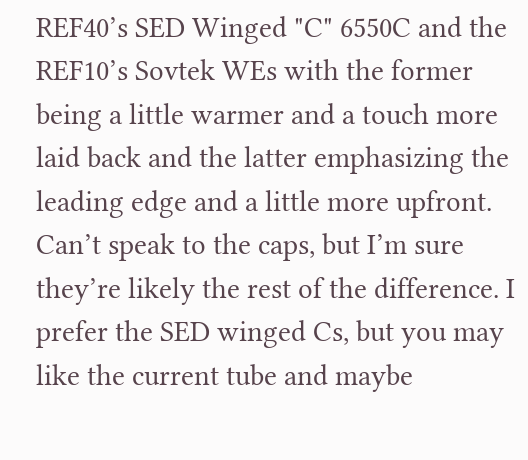REF40’s SED Winged "C" 6550C and the REF10’s Sovtek WEs with the former being a little warmer and a touch more laid back and the latter emphasizing the leading edge and a little more upfront. Can’t speak to the caps, but I’m sure they’re likely the rest of the difference. I prefer the SED winged Cs, but you may like the current tube and maybe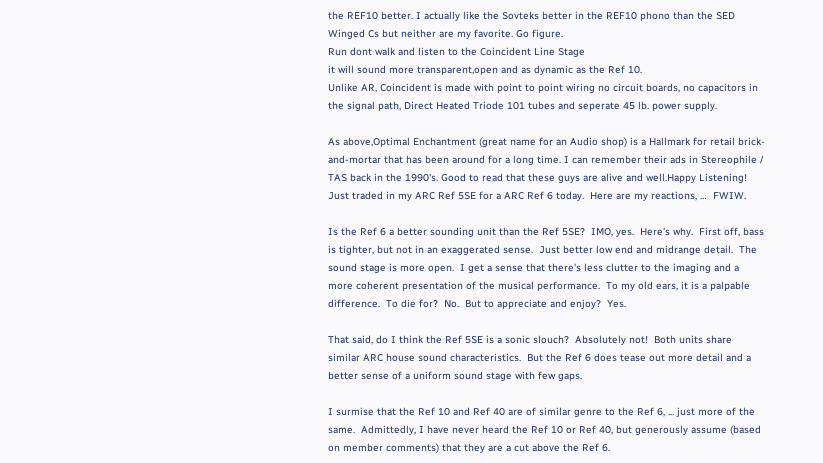the REF10 better. I actually like the Sovteks better in the REF10 phono than the SED Winged Cs but neither are my favorite. Go figure.
Run dont walk and listen to the Coincident Line Stage
it will sound more transparent,open and as dynamic as the Ref 10.
Unlike AR, Coincident is made with point to point wiring no circuit boards, no capacitors in the signal path, Direct Heated Triode 101 tubes and seperate 45 lb. power supply.

As above,Optimal Enchantment (great name for an Audio shop) is a Hallmark for retail brick-and-mortar that has been around for a long time. I can remember their ads in Stereophile / TAS back in the 1990's. Good to read that these guys are alive and well.Happy Listening!
Just traded in my ARC Ref 5SE for a ARC Ref 6 today.  Here are my reactions, …  FWIW.

Is the Ref 6 a better sounding unit than the Ref 5SE?  IMO, yes.  Here's why.  First off, bass is tighter, but not in an exaggerated sense.  Just better low end and midrange detail.  The sound stage is more open.  I get a sense that there's less clutter to the imaging and a more coherent presentation of the musical performance.  To my old ears, it is a palpable difference.  To die for?  No.  But to appreciate and enjoy?  Yes.

That said, do I think the Ref 5SE is a sonic slouch?  Absolutely not!  Both units share similar ARC house sound characteristics.  But the Ref 6 does tease out more detail and a better sense of a uniform sound stage with few gaps.

I surmise that the Ref 10 and Ref 40 are of similar genre to the Ref 6, ... just more of the same.  Admittedly, I have never heard the Ref 10 or Ref 40, but generously assume (based on member comments) that they are a cut above the Ref 6.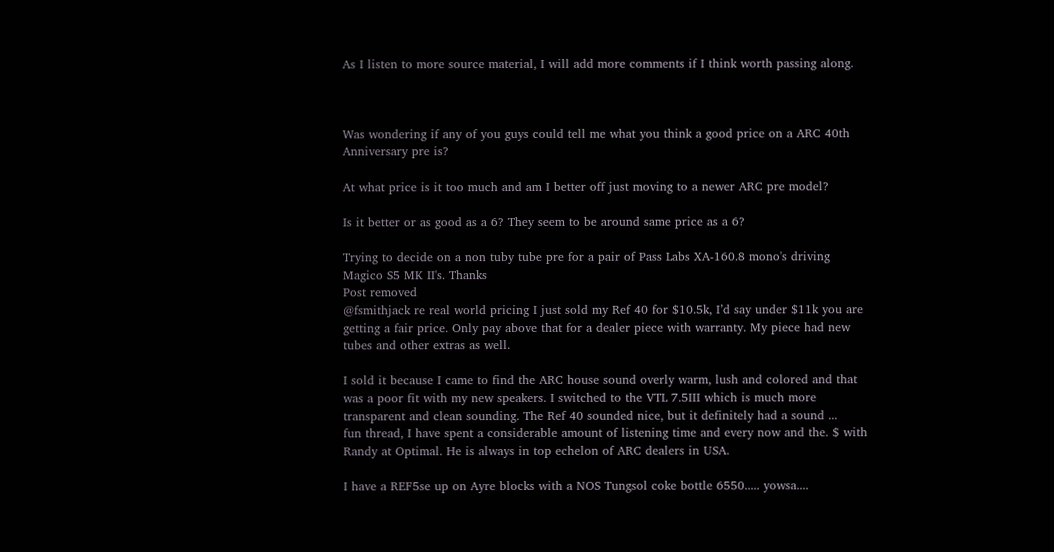As I listen to more source material, I will add more comments if I think worth passing along.



Was wondering if any of you guys could tell me what you think a good price on a ARC 40th Anniversary pre is?

At what price is it too much and am I better off just moving to a newer ARC pre model?

Is it better or as good as a 6? They seem to be around same price as a 6?

Trying to decide on a non tuby tube pre for a pair of Pass Labs XA-160.8 mono's driving Magico S5 MK II's. Thanks
Post removed
@fsmithjack re real world pricing I just sold my Ref 40 for $10.5k, I’d say under $11k you are getting a fair price. Only pay above that for a dealer piece with warranty. My piece had new tubes and other extras as well.

I sold it because I came to find the ARC house sound overly warm, lush and colored and that was a poor fit with my new speakers. I switched to the VTL 7.5III which is much more transparent and clean sounding. The Ref 40 sounded nice, but it definitely had a sound ...
fun thread, I have spent a considerable amount of listening time and every now and the. $ with Randy at Optimal. He is always in top echelon of ARC dealers in USA.

I have a REF5se up on Ayre blocks with a NOS Tungsol coke bottle 6550..... yowsa....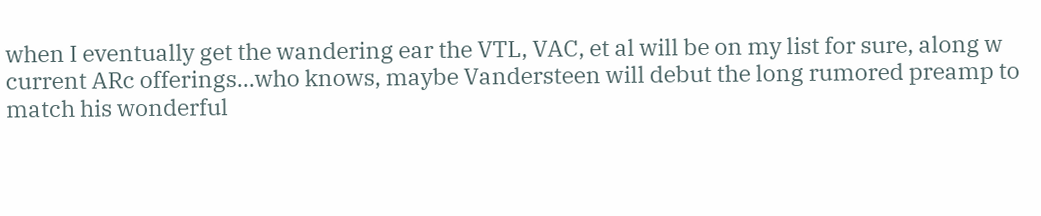when I eventually get the wandering ear the VTL, VAC, et al will be on my list for sure, along w current ARc offerings...who knows, maybe Vandersteen will debut the long rumored preamp to match his wonderful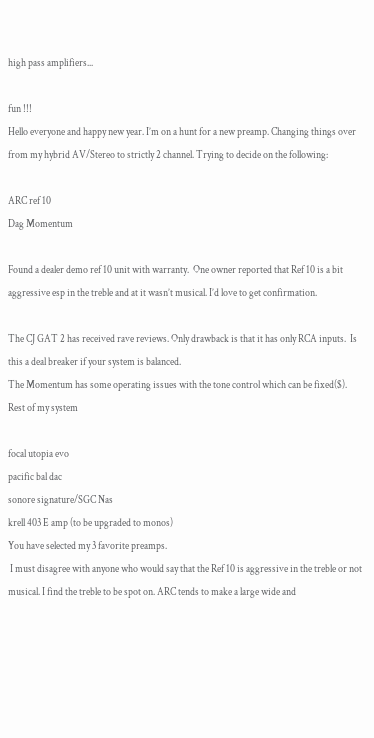high pass amplifiers...

fun !!!
Hello everyone and happy new year. I’m on a hunt for a new preamp. Changing things over from my hybrid AV/Stereo to strictly 2 channel. Trying to decide on the following:

ARC ref 10
Dag Momentum

Found a dealer demo ref 10 unit with warranty.  One owner reported that Ref 10 is a bit aggressive esp in the treble and at it wasn’t musical. I’d love to get confirmation.

The CJ GAT 2 has received rave reviews. Only drawback is that it has only RCA inputs.  Is this a deal breaker if your system is balanced.
The Momentum has some operating issues with the tone control which can be fixed($).
Rest of my system

focal utopia evo
pacific bal dac
sonore signature/SGC Nas
krell 403 E amp (to be upgraded to monos)
You have selected my 3 favorite preamps.
 I must disagree with anyone who would say that the Ref 10 is aggressive in the treble or not musical. I find the treble to be spot on. ARC tends to make a large wide and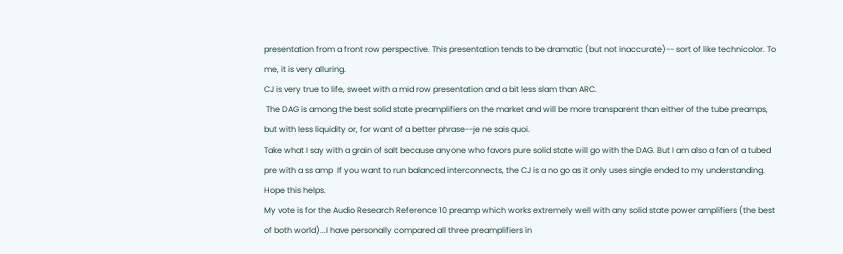presentation from a front row perspective. This presentation tends to be dramatic (but not inaccurate)-- sort of like technicolor. To me, it is very alluring.
CJ is very true to life, sweet with a mid row presentation and a bit less slam than ARC.
 The DAG is among the best solid state preamplifiers on the market and will be more transparent than either of the tube preamps, but with less liquidity or, for want of a better phrase--je ne sais quoi.
Take what I say with a grain of salt because anyone who favors pure solid state will go with the DAG. But I am also a fan of a tubed pre with a ss amp  If you want to run balanced interconnects, the CJ is a no go as it only uses single ended to my understanding.
Hope this helps.
My vote is for the Audio Research Reference 10 preamp which works extremely well with any solid state power amplifiers (the best of both world)...I have personally compared all three preamplifiers in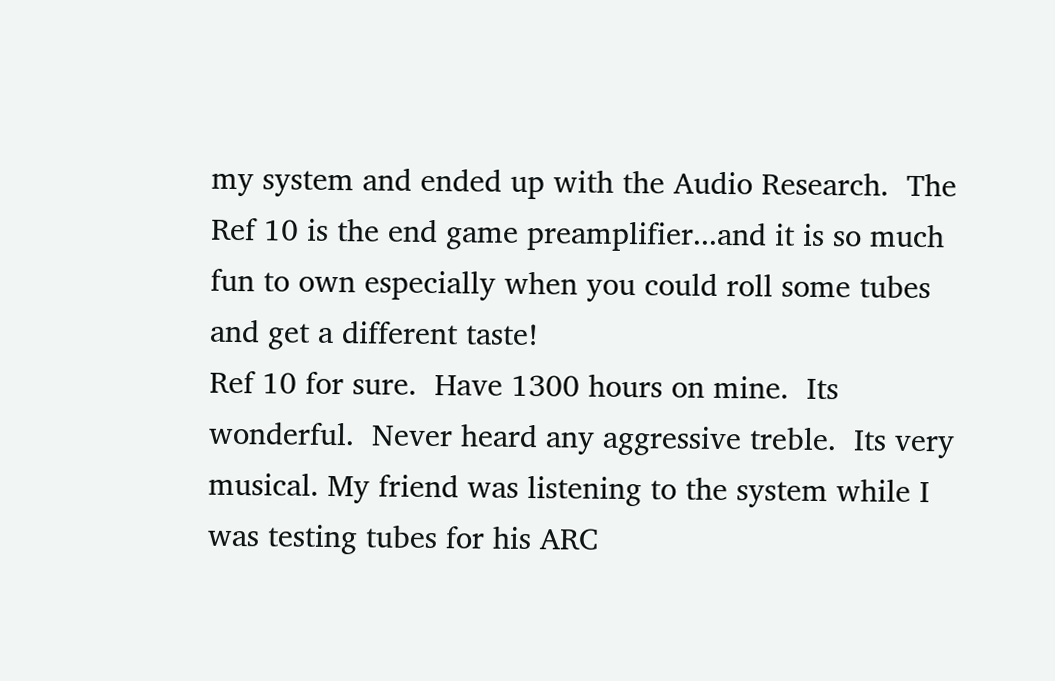my system and ended up with the Audio Research.  The Ref 10 is the end game preamplifier...and it is so much fun to own especially when you could roll some tubes and get a different taste!
Ref 10 for sure.  Have 1300 hours on mine.  Its wonderful.  Never heard any aggressive treble.  Its very musical. My friend was listening to the system while I was testing tubes for his ARC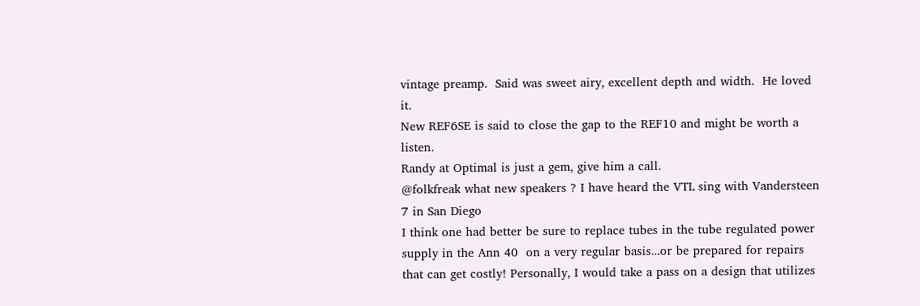vintage preamp.  Said was sweet airy, excellent depth and width.  He loved it.
New REF6SE is said to close the gap to the REF10 and might be worth a listen.
Randy at Optimal is just a gem, give him a call.
@folkfreak what new speakers ? I have heard the VTL sing with Vandersteen 7 in San Diego
I think one had better be sure to replace tubes in the tube regulated power supply in the Ann 40  on a very regular basis...or be prepared for repairs that can get costly! Personally, I would take a pass on a design that utilizes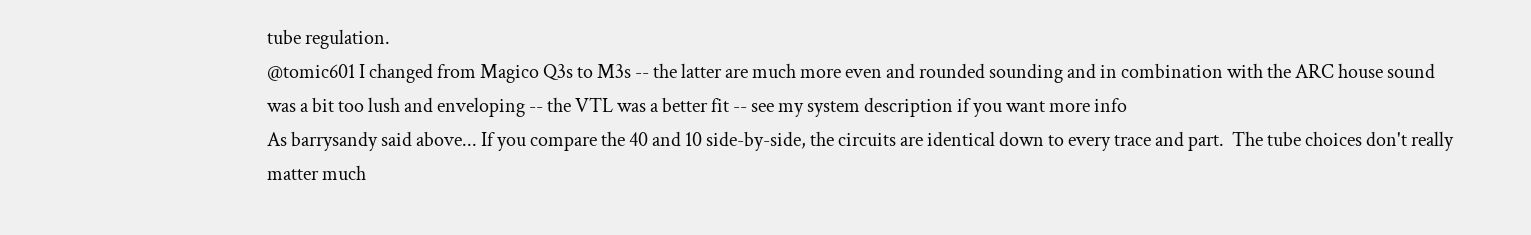tube regulation.
@tomic601 I changed from Magico Q3s to M3s -- the latter are much more even and rounded sounding and in combination with the ARC house sound was a bit too lush and enveloping -- the VTL was a better fit -- see my system description if you want more info
As barrysandy said above... If you compare the 40 and 10 side-by-side, the circuits are identical down to every trace and part.  The tube choices don't really matter much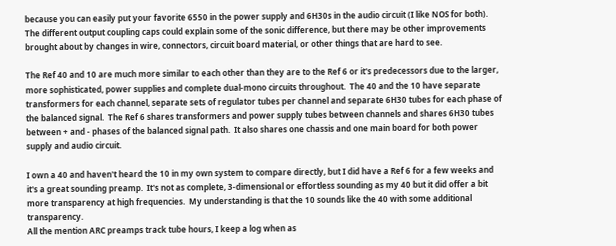because you can easily put your favorite 6550 in the power supply and 6H30s in the audio circuit (I like NOS for both).  The different output coupling caps could explain some of the sonic difference, but there may be other improvements brought about by changes in wire, connectors, circuit board material, or other things that are hard to see.

The Ref 40 and 10 are much more similar to each other than they are to the Ref 6 or it's predecessors due to the larger, more sophisticated, power supplies and complete dual-mono circuits throughout.  The 40 and the 10 have separate transformers for each channel, separate sets of regulator tubes per channel and separate 6H30 tubes for each phase of the balanced signal.  The Ref 6 shares transformers and power supply tubes between channels and shares 6H30 tubes between + and - phases of the balanced signal path.  It also shares one chassis and one main board for both power supply and audio circuit.

I own a 40 and haven't heard the 10 in my own system to compare directly, but I did have a Ref 6 for a few weeks and it's a great sounding preamp.  It's not as complete, 3-dimensional or effortless sounding as my 40 but it did offer a bit more transparency at high frequencies.  My understanding is that the 10 sounds like the 40 with some additional transparency.
All the mention ARC preamps track tube hours, I keep a log when as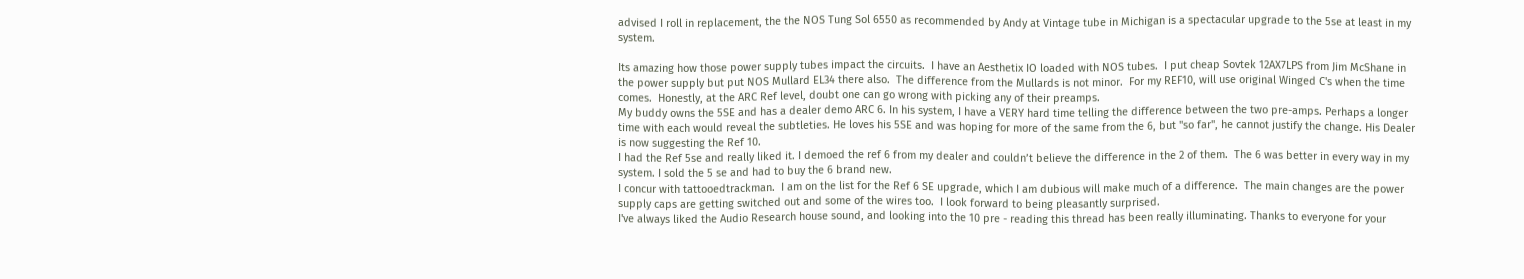advised I roll in replacement, the the NOS Tung Sol 6550 as recommended by Andy at Vintage tube in Michigan is a spectacular upgrade to the 5se at least in my system.

Its amazing how those power supply tubes impact the circuits.  I have an Aesthetix IO loaded with NOS tubes.  I put cheap Sovtek 12AX7LPS from Jim McShane in the power supply but put NOS Mullard EL34 there also.  The difference from the Mullards is not minor.  For my REF10, will use original Winged C's when the time comes.  Honestly, at the ARC Ref level, doubt one can go wrong with picking any of their preamps.
My buddy owns the 5SE and has a dealer demo ARC 6. In his system, I have a VERY hard time telling the difference between the two pre-amps. Perhaps a longer time with each would reveal the subtleties. He loves his 5SE and was hoping for more of the same from the 6, but "so far", he cannot justify the change. His Dealer is now suggesting the Ref 10.
I had the Ref 5se and really liked it. I demoed the ref 6 from my dealer and couldn’t believe the difference in the 2 of them.  The 6 was better in every way in my system. I sold the 5 se and had to buy the 6 brand new.
I concur with tattooedtrackman.  I am on the list for the Ref 6 SE upgrade, which I am dubious will make much of a difference.  The main changes are the power supply caps are getting switched out and some of the wires too.  I look forward to being pleasantly surprised.
I've always liked the Audio Research house sound, and looking into the 10 pre - reading this thread has been really illuminating. Thanks to everyone for your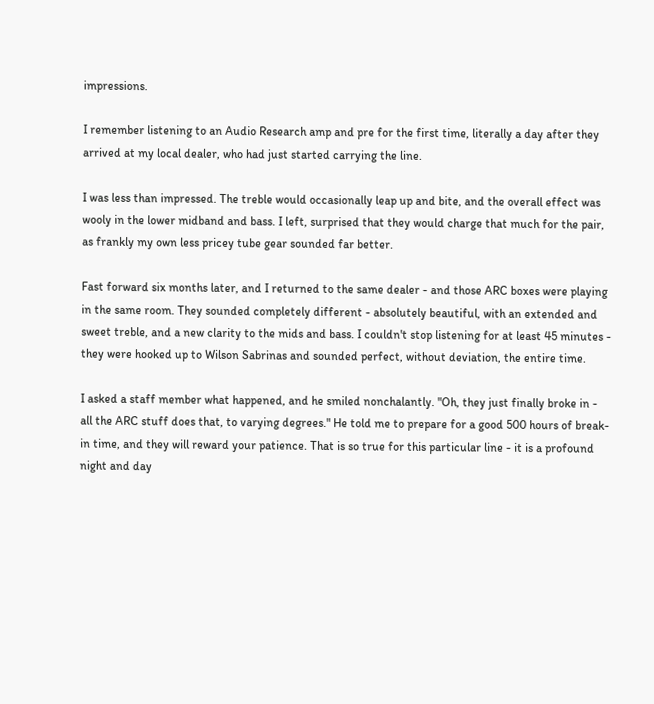impressions.

I remember listening to an Audio Research amp and pre for the first time, literally a day after they arrived at my local dealer, who had just started carrying the line.

I was less than impressed. The treble would occasionally leap up and bite, and the overall effect was wooly in the lower midband and bass. I left, surprised that they would charge that much for the pair, as frankly my own less pricey tube gear sounded far better.

Fast forward six months later, and I returned to the same dealer - and those ARC boxes were playing in the same room. They sounded completely different - absolutely beautiful, with an extended and sweet treble, and a new clarity to the mids and bass. I couldn't stop listening for at least 45 minutes - they were hooked up to Wilson Sabrinas and sounded perfect, without deviation, the entire time.

I asked a staff member what happened, and he smiled nonchalantly. "Oh, they just finally broke in - all the ARC stuff does that, to varying degrees." He told me to prepare for a good 500 hours of break-in time, and they will reward your patience. That is so true for this particular line - it is a profound night and day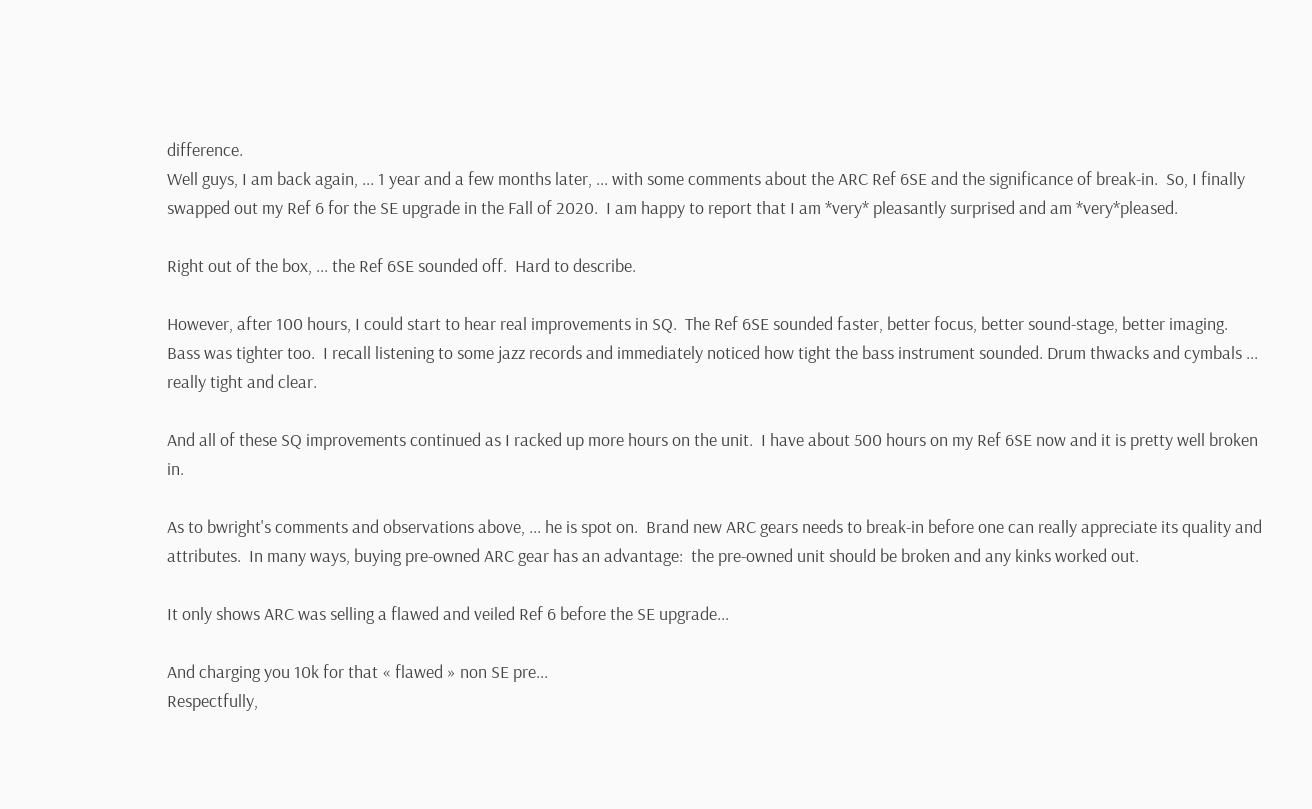difference.
Well guys, I am back again, ... 1 year and a few months later, ... with some comments about the ARC Ref 6SE and the significance of break-in.  So, I finally swapped out my Ref 6 for the SE upgrade in the Fall of 2020.  I am happy to report that I am *very* pleasantly surprised and am *very*pleased.

Right out of the box, ... the Ref 6SE sounded off.  Hard to describe.

However, after 100 hours, I could start to hear real improvements in SQ.  The Ref 6SE sounded faster, better focus, better sound-stage, better imaging.  Bass was tighter too.  I recall listening to some jazz records and immediately noticed how tight the bass instrument sounded. Drum thwacks and cymbals ... really tight and clear.

And all of these SQ improvements continued as I racked up more hours on the unit.  I have about 500 hours on my Ref 6SE now and it is pretty well broken in.

As to bwright's comments and observations above, ... he is spot on.  Brand new ARC gears needs to break-in before one can really appreciate its quality and attributes.  In many ways, buying pre-owned ARC gear has an advantage:  the pre-owned unit should be broken and any kinks worked out.

It only shows ARC was selling a flawed and veiled Ref 6 before the SE upgrade...

And charging you 10k for that « flawed » non SE pre...
Respectfully,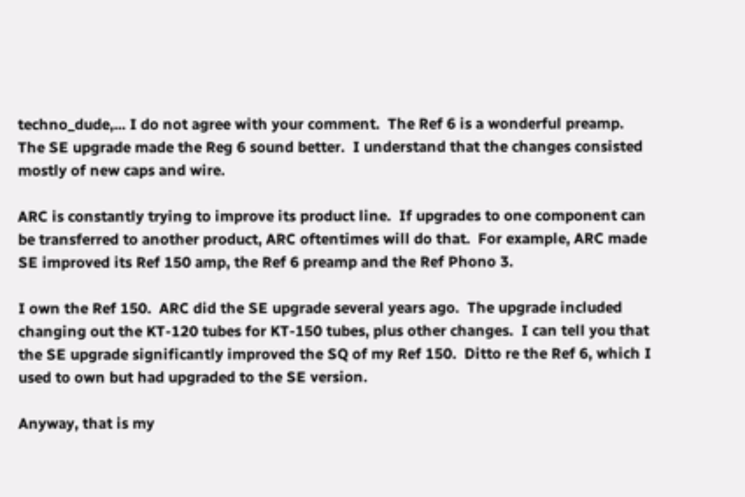techno_dude,... I do not agree with your comment.  The Ref 6 is a wonderful preamp.  The SE upgrade made the Reg 6 sound better.  I understand that the changes consisted mostly of new caps and wire.

ARC is constantly trying to improve its product line.  If upgrades to one component can be transferred to another product, ARC oftentimes will do that.  For example, ARC made SE improved its Ref 150 amp, the Ref 6 preamp and the Ref Phono 3.

I own the Ref 150.  ARC did the SE upgrade several years ago.  The upgrade included changing out the KT-120 tubes for KT-150 tubes, plus other changes.  I can tell you that the SE upgrade significantly improved the SQ of my Ref 150.  Ditto re the Ref 6, which I used to own but had upgraded to the SE version.

Anyway, that is my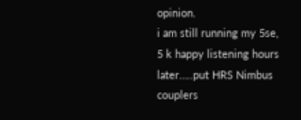opinion.
i am still running my 5se, 5 k happy listening hours later…..put HRS Nimbus couplers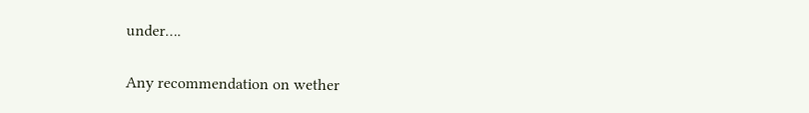under….


Any recommendation on wether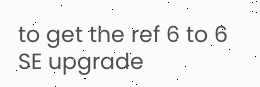to get the ref 6 to 6 SE upgrade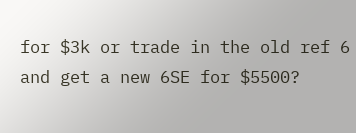for $3k or trade in the old ref 6 and get a new 6SE for $5500?